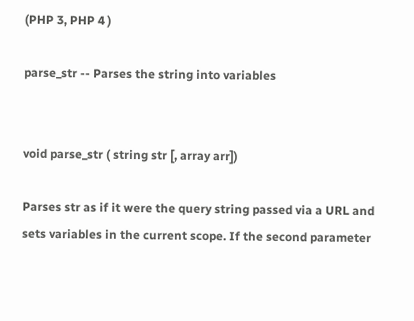(PHP 3, PHP 4 )

parse_str -- Parses the string into variables


void parse_str ( string str [, array arr])

Parses str as if it were the query string passed via a URL and sets variables in the current scope. If the second parameter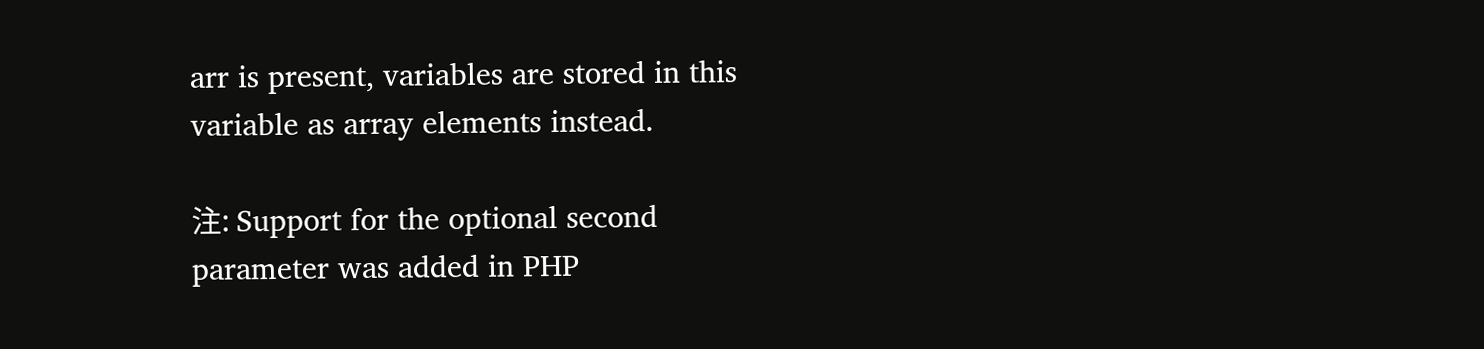arr is present, variables are stored in this variable as array elements instead.

注: Support for the optional second parameter was added in PHP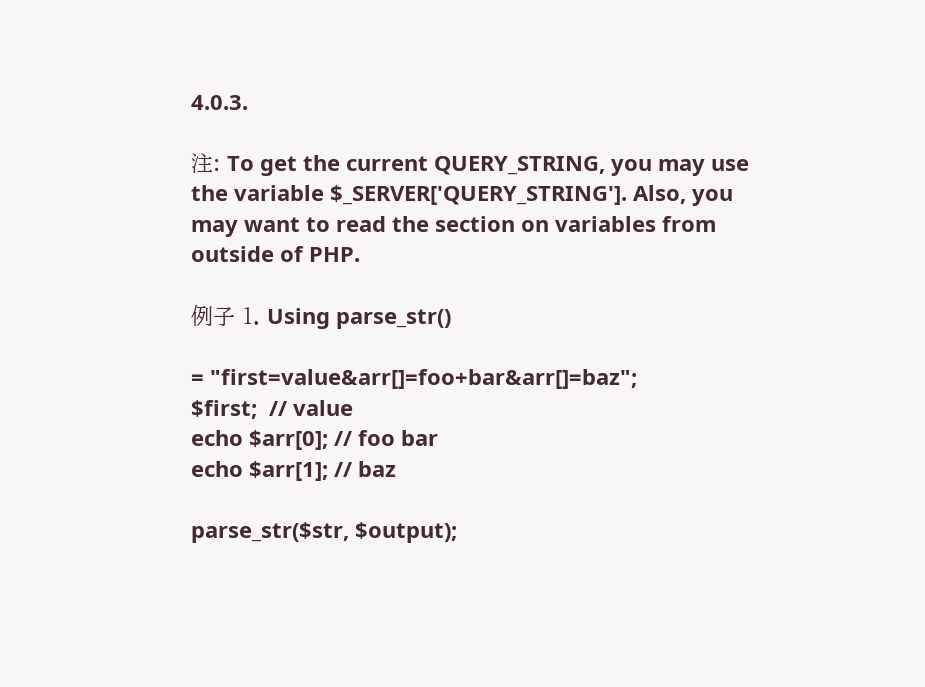4.0.3.

注: To get the current QUERY_STRING, you may use the variable $_SERVER['QUERY_STRING']. Also, you may want to read the section on variables from outside of PHP.

例子 1. Using parse_str()

= "first=value&arr[]=foo+bar&arr[]=baz";
$first;  // value
echo $arr[0]; // foo bar
echo $arr[1]; // baz

parse_str($str, $output);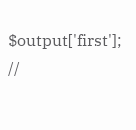$output['first'];  //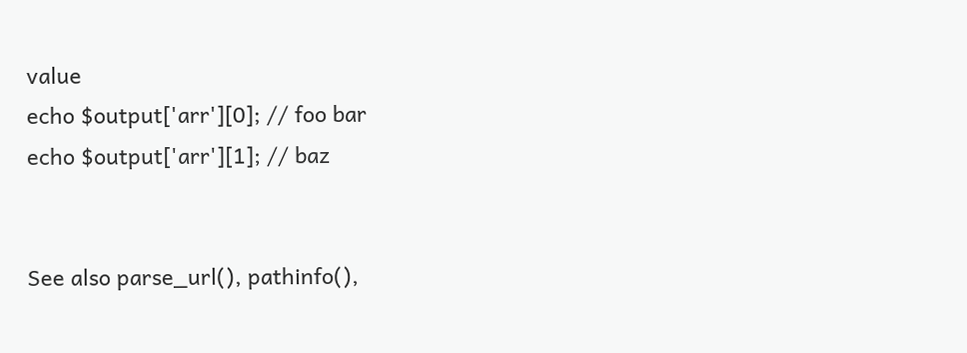value
echo $output['arr'][0]; // foo bar
echo $output['arr'][1]; // baz


See also parse_url(), pathinfo(),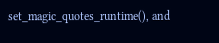set_magic_quotes_runtime(), and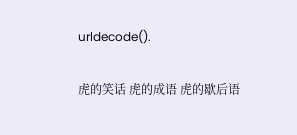urldecode().

虎的笑话 虎的成语 虎的歇后语